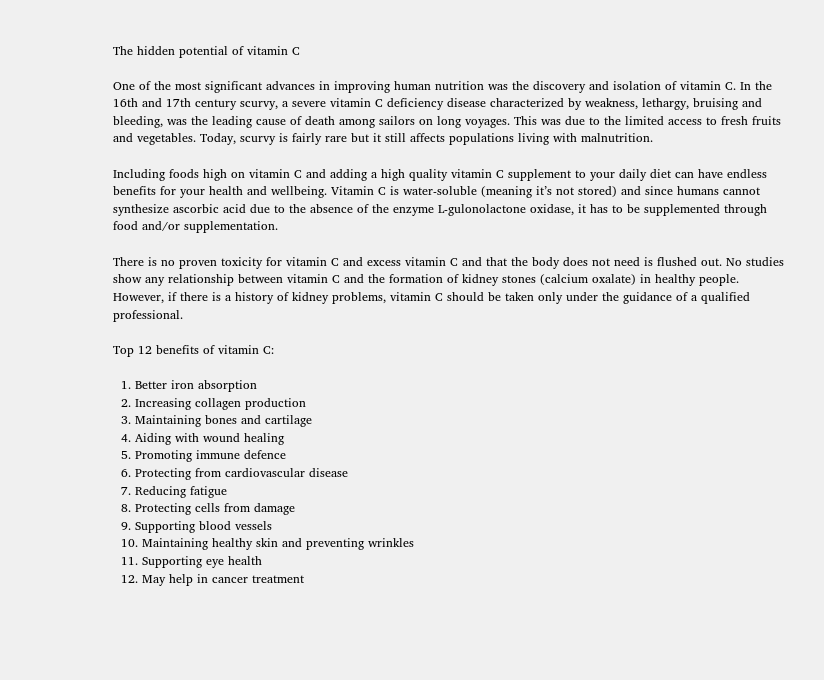The hidden potential of vitamin C

One of the most significant advances in improving human nutrition was the discovery and isolation of vitamin C. In the 16th and 17th century scurvy, a severe vitamin C deficiency disease characterized by weakness, lethargy, bruising and bleeding, was the leading cause of death among sailors on long voyages. This was due to the limited access to fresh fruits and vegetables. Today, scurvy is fairly rare but it still affects populations living with malnutrition.

Including foods high on vitamin C and adding a high quality vitamin C supplement to your daily diet can have endless benefits for your health and wellbeing. Vitamin C is water-soluble (meaning it’s not stored) and since humans cannot synthesize ascorbic acid due to the absence of the enzyme L-gulonolactone oxidase, it has to be supplemented through food and/or supplementation.

There is no proven toxicity for vitamin C and excess vitamin C and that the body does not need is flushed out. No studies show any relationship between vitamin C and the formation of kidney stones (calcium oxalate) in healthy people. However, if there is a history of kidney problems, vitamin C should be taken only under the guidance of a qualified professional.

Top 12 benefits of vitamin C:

  1. Better iron absorption
  2. Increasing collagen production
  3. Maintaining bones and cartilage
  4. Aiding with wound healing
  5. Promoting immune defence
  6. Protecting from cardiovascular disease
  7. Reducing fatigue
  8. Protecting cells from damage
  9. Supporting blood vessels
  10. Maintaining healthy skin and preventing wrinkles
  11. Supporting eye health
  12. May help in cancer treatment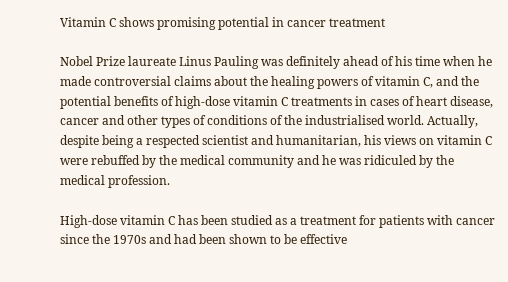Vitamin C shows promising potential in cancer treatment

Nobel Prize laureate Linus Pauling was definitely ahead of his time when he made controversial claims about the healing powers of vitamin C, and the potential benefits of high-dose vitamin C treatments in cases of heart disease, cancer and other types of conditions of the industrialised world. Actually, despite being a respected scientist and humanitarian, his views on vitamin C were rebuffed by the medical community and he was ridiculed by the medical profession.

High-dose vitamin C has been studied as a treatment for patients with cancer since the 1970s and had been shown to be effective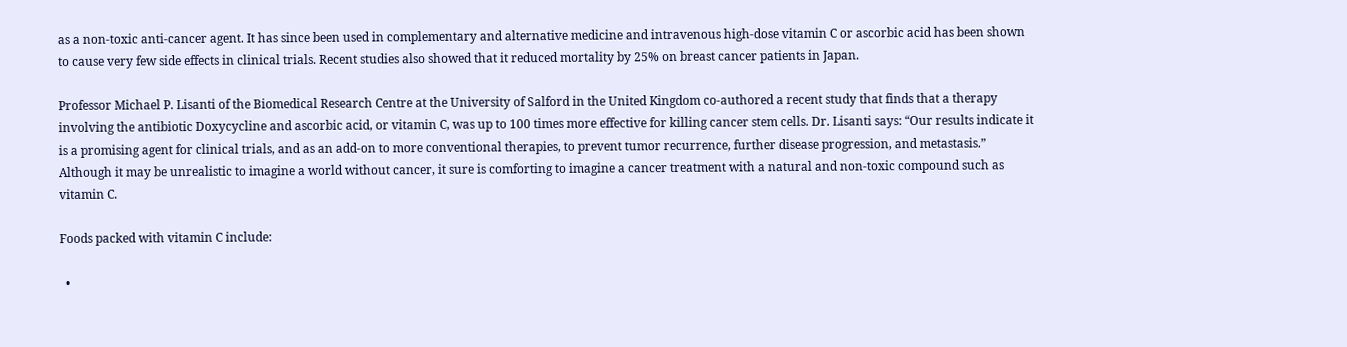as a non-toxic anti-cancer agent. It has since been used in complementary and alternative medicine and intravenous high-dose vitamin C or ascorbic acid has been shown to cause very few side effects in clinical trials. Recent studies also showed that it reduced mortality by 25% on breast cancer patients in Japan.

Professor Michael P. Lisanti of the Biomedical Research Centre at the University of Salford in the United Kingdom co-authored a recent study that finds that a therapy involving the antibiotic Doxycycline and ascorbic acid, or vitamin C, was up to 100 times more effective for killing cancer stem cells. Dr. Lisanti says: “Our results indicate it is a promising agent for clinical trials, and as an add-on to more conventional therapies, to prevent tumor recurrence, further disease progression, and metastasis.” Although it may be unrealistic to imagine a world without cancer, it sure is comforting to imagine a cancer treatment with a natural and non-toxic compound such as vitamin C.

Foods packed with vitamin C include:

  •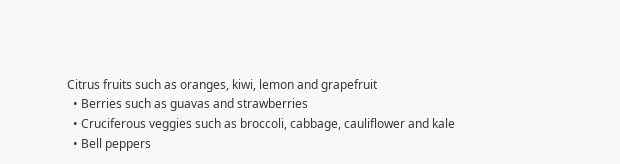Citrus fruits such as oranges, kiwi, lemon and grapefruit
  • Berries such as guavas and strawberries
  • Cruciferous veggies such as broccoli, cabbage, cauliflower and kale
  • Bell peppers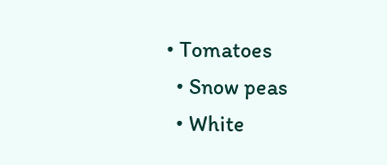• Tomatoes
  • Snow peas
  • White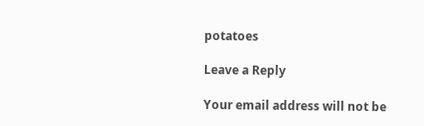potatoes

Leave a Reply

Your email address will not be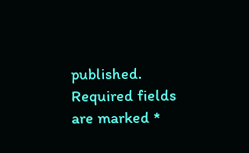published. Required fields are marked *